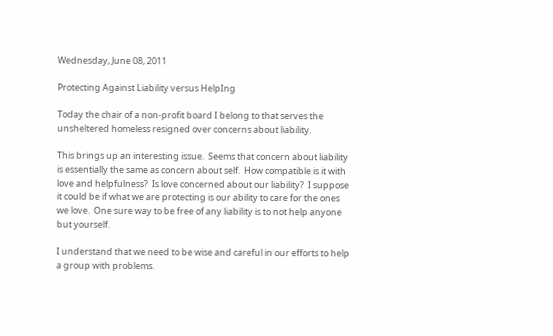Wednesday, June 08, 2011

Protecting Against Liability versus HelpIng

Today the chair of a non-profit board I belong to that serves the unsheltered homeless resigned over concerns about liability.

This brings up an interesting issue.  Seems that concern about liability is essentially the same as concern about self.  How compatible is it with love and helpfulness?  Is love concerned about our liability?  I suppose it could be if what we are protecting is our ability to care for the ones we love.  One sure way to be free of any liability is to not help anyone but yourself.

I understand that we need to be wise and careful in our efforts to help a group with problems.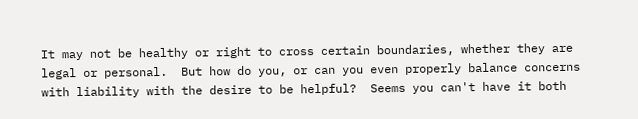It may not be healthy or right to cross certain boundaries, whether they are legal or personal.  But how do you, or can you even properly balance concerns with liability with the desire to be helpful?  Seems you can't have it both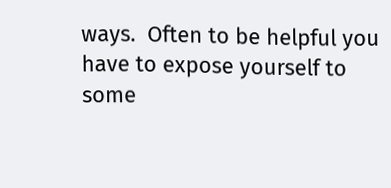ways.  Often to be helpful you have to expose yourself to some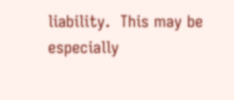liability.  This may be especially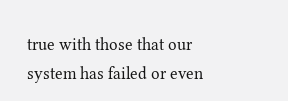true with those that our system has failed or even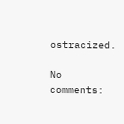ostracized.

No comments: